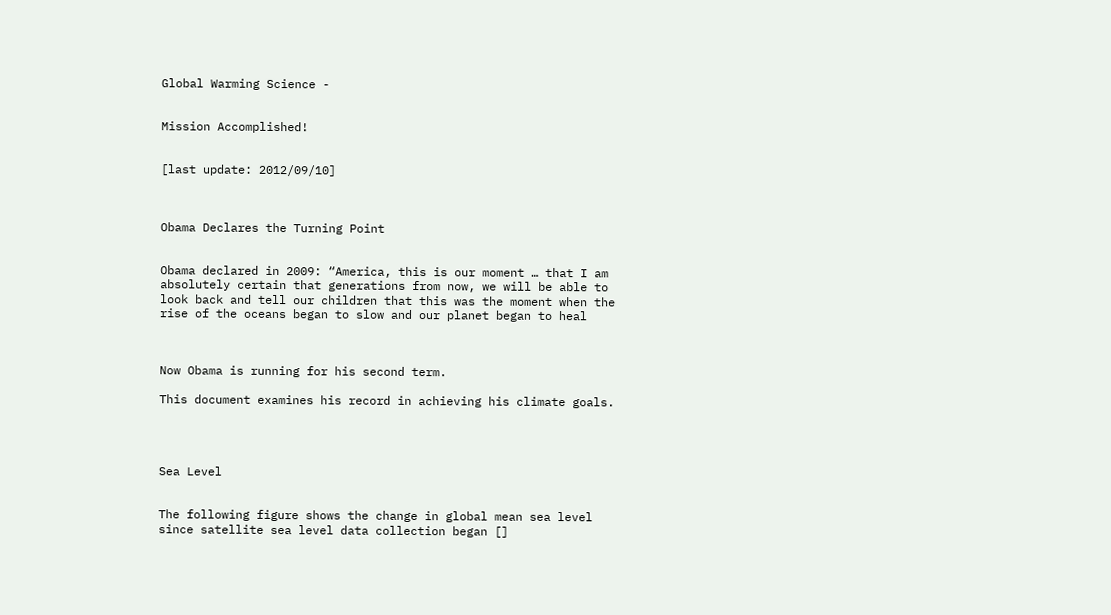Global Warming Science -


Mission Accomplished!


[last update: 2012/09/10]



Obama Declares the Turning Point


Obama declared in 2009: “America, this is our moment … that I am absolutely certain that generations from now, we will be able to look back and tell our children that this was the moment when the rise of the oceans began to slow and our planet began to heal



Now Obama is running for his second term.

This document examines his record in achieving his climate goals.




Sea Level


The following figure shows the change in global mean sea level since satellite sea level data collection began []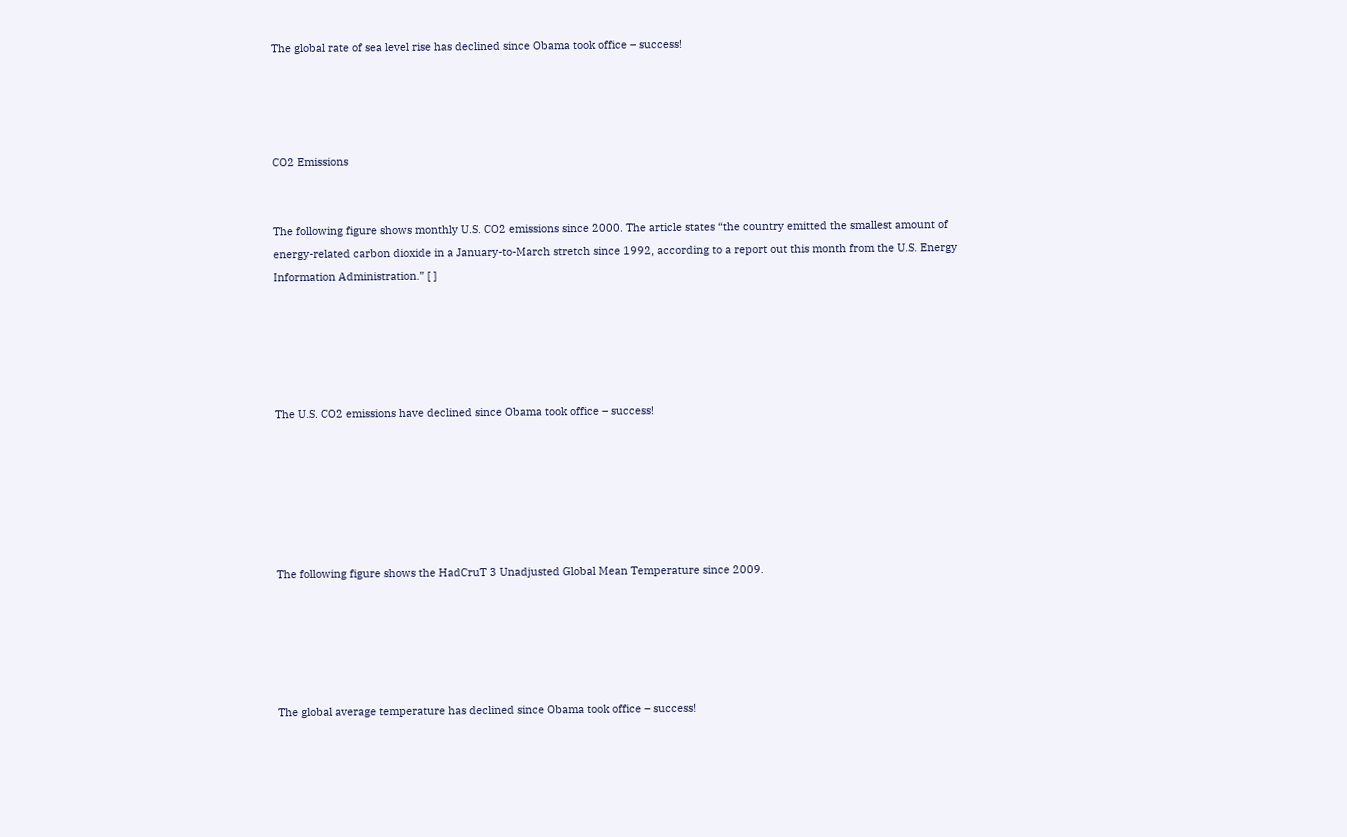The global rate of sea level rise has declined since Obama took office – success!




CO2 Emissions


The following figure shows monthly U.S. CO2 emissions since 2000. The article states “the country emitted the smallest amount of energy-related carbon dioxide in a January-to-March stretch since 1992, according to a report out this month from the U.S. Energy Information Administration.” [ ]





The U.S. CO2 emissions have declined since Obama took office – success!






The following figure shows the HadCruT 3 Unadjusted Global Mean Temperature since 2009.





The global average temperature has declined since Obama took office – success!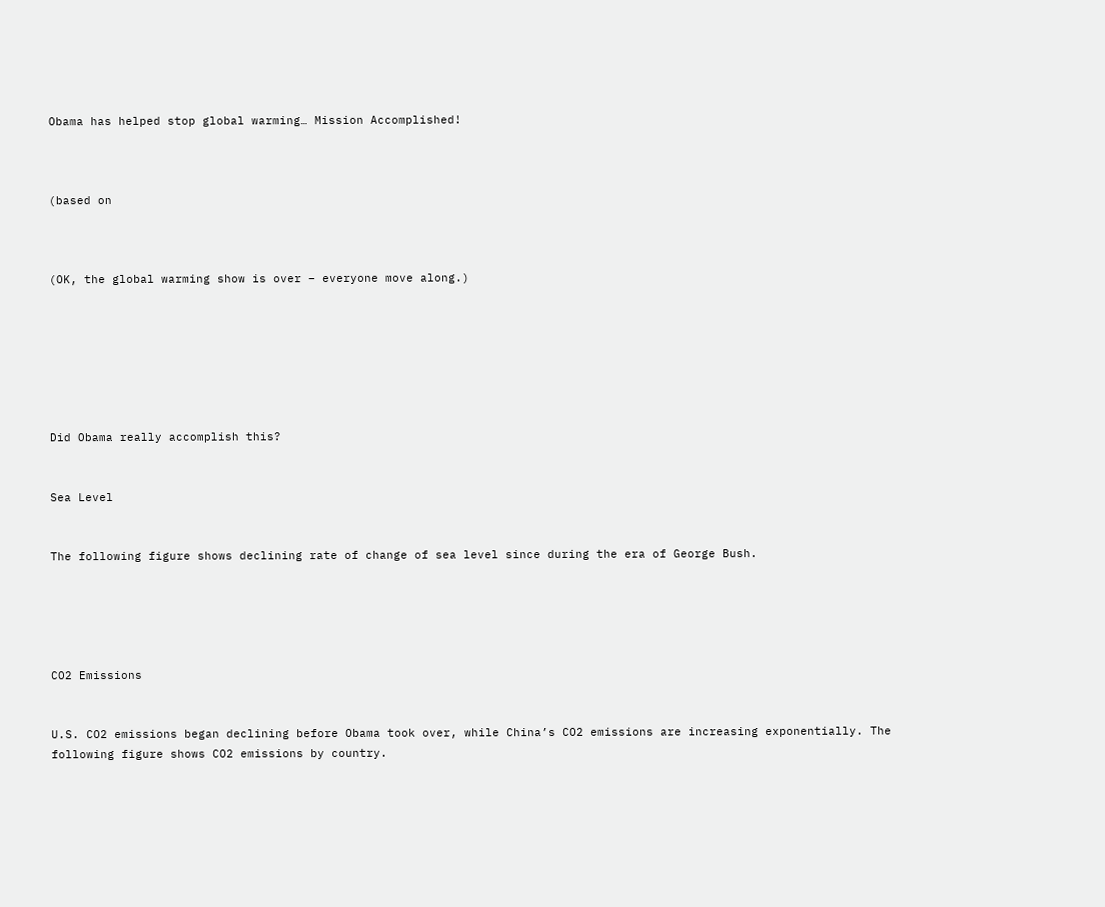Obama has helped stop global warming… Mission Accomplished!



(based on



(OK, the global warming show is over – everyone move along.)







Did Obama really accomplish this?


Sea Level


The following figure shows declining rate of change of sea level since during the era of George Bush.





CO2 Emissions


U.S. CO2 emissions began declining before Obama took over, while China’s CO2 emissions are increasing exponentially. The following figure shows CO2 emissions by country.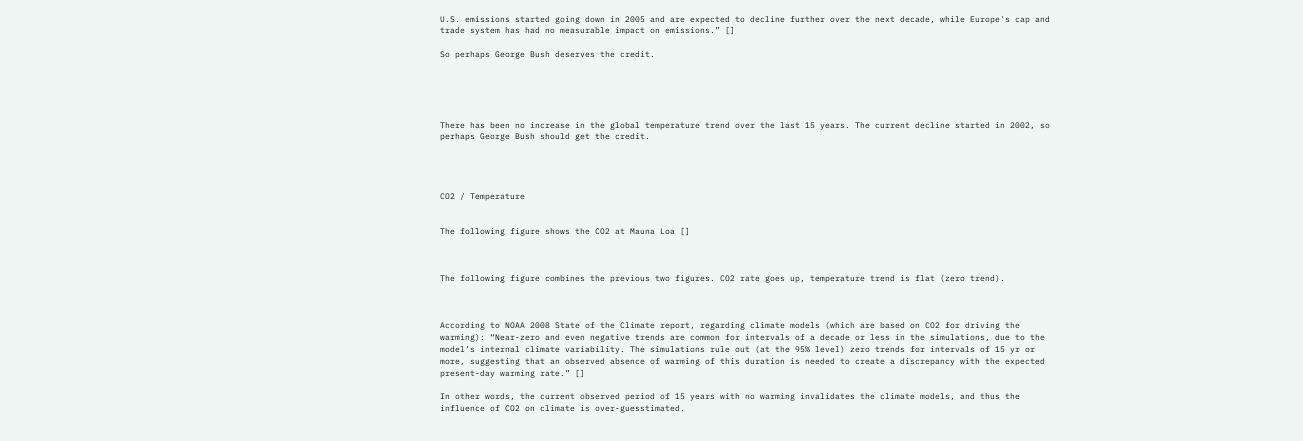U.S. emissions started going down in 2005 and are expected to decline further over the next decade, while Europe's cap and trade system has had no measurable impact on emissions.” []

So perhaps George Bush deserves the credit.





There has been no increase in the global temperature trend over the last 15 years. The current decline started in 2002, so perhaps George Bush should get the credit.




CO2 / Temperature


The following figure shows the CO2 at Mauna Loa []



The following figure combines the previous two figures. CO2 rate goes up, temperature trend is flat (zero trend).



According to NOAA 2008 State of the Climate report, regarding climate models (which are based on CO2 for driving the warming): “Near-zero and even negative trends are common for intervals of a decade or less in the simulations, due to the model’s internal climate variability. The simulations rule out (at the 95% level) zero trends for intervals of 15 yr or more, suggesting that an observed absence of warming of this duration is needed to create a discrepancy with the expected present-day warming rate.” []

In other words, the current observed period of 15 years with no warming invalidates the climate models, and thus the influence of CO2 on climate is over-guesstimated.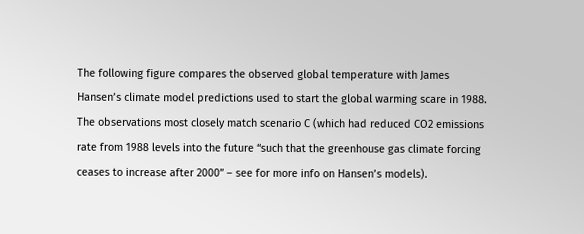The following figure compares the observed global temperature with James Hansen’s climate model predictions used to start the global warming scare in 1988. The observations most closely match scenario C (which had reduced CO2 emissions rate from 1988 levels into the future “such that the greenhouse gas climate forcing ceases to increase after 2000” – see for more info on Hansen’s models).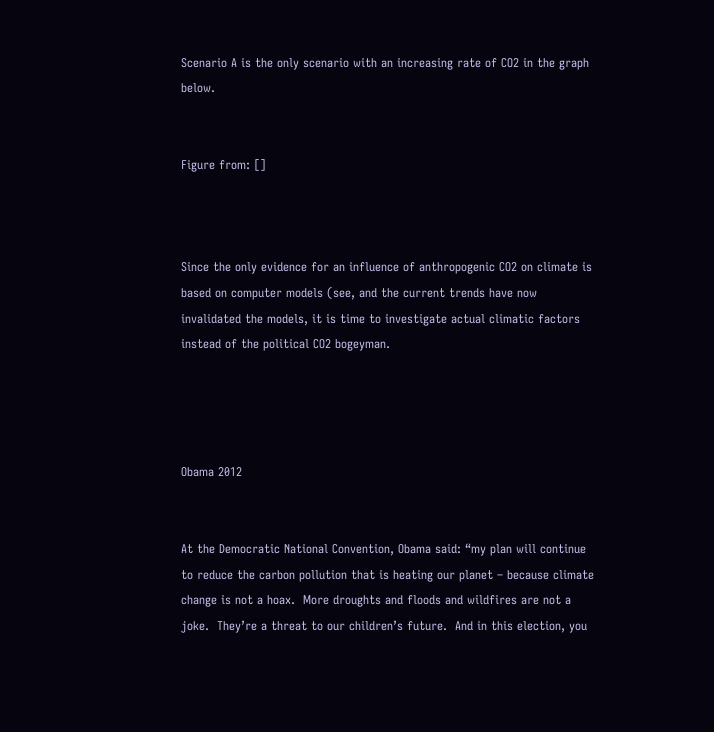Scenario A is the only scenario with an increasing rate of CO2 in the graph below.


Figure from: []



Since the only evidence for an influence of anthropogenic CO2 on climate is based on computer models (see, and the current trends have now invalidated the models, it is time to investigate actual climatic factors instead of the political CO2 bogeyman.




Obama 2012


At the Democratic National Convention, Obama said: “my plan will continue to reduce the carbon pollution that is heating our planet – because climate change is not a hoax.  More droughts and floods and wildfires are not a joke.  They’re a threat to our children’s future.  And in this election, you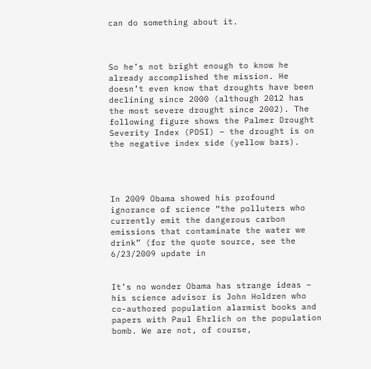can do something about it.



So he’s not bright enough to know he already accomplished the mission. He doesn’t even know that droughts have been declining since 2000 (although 2012 has the most severe drought since 2002). The following figure shows the Palmer Drought Severity Index (PDSI) – the drought is on the negative index side (yellow bars).




In 2009 Obama showed his profound ignorance of science “the polluters who currently emit the dangerous carbon emissions that contaminate the water we drink” (for the quote source, see the 6/23/2009 update in


It’s no wonder Obama has strange ideas – his science advisor is John Holdren who co-authored population alarmist books and papers with Paul Ehrlich on the population bomb. We are not, of course,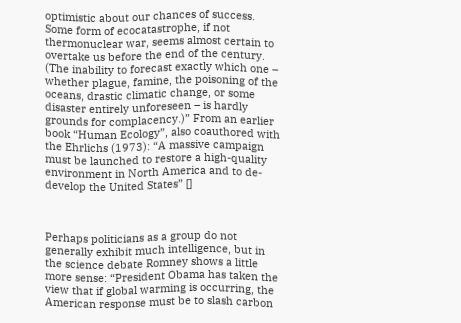optimistic about our chances of success. Some form of ecocatastrophe, if not thermonuclear war, seems almost certain to overtake us before the end of the century. (The inability to forecast exactly which one – whether plague, famine, the poisoning of the oceans, drastic climatic change, or some disaster entirely unforeseen – is hardly grounds for complacency.)” From an earlier book “Human Ecology”, also coauthored with the Ehrlichs (1973): “A massive campaign must be launched to restore a high-quality environment in North America and to de-develop the United States” []



Perhaps politicians as a group do not generally exhibit much intelligence, but in the science debate Romney shows a little more sense: “President Obama has taken the view that if global warming is occurring, the American response must be to slash carbon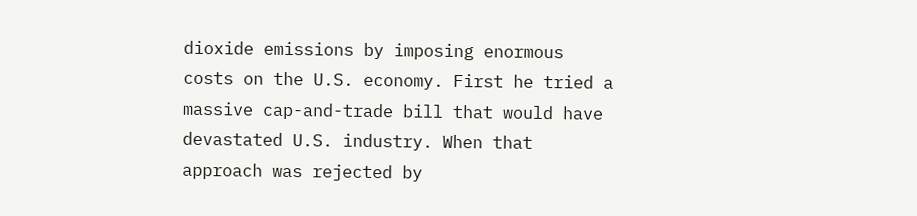dioxide emissions by imposing enormous costs on the U.S. economy. First he tried a massive cap-and-trade bill that would have devastated U.S. industry. When that approach was rejected by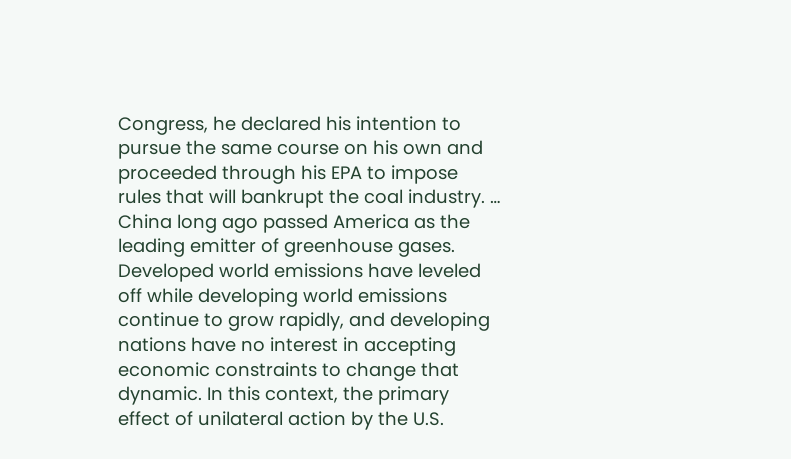Congress, he declared his intention to pursue the same course on his own and proceeded through his EPA to impose rules that will bankrupt the coal industry. … China long ago passed America as the leading emitter of greenhouse gases. Developed world emissions have leveled off while developing world emissions continue to grow rapidly, and developing nations have no interest in accepting economic constraints to change that dynamic. In this context, the primary effect of unilateral action by the U.S.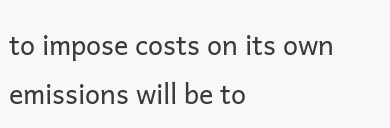to impose costs on its own emissions will be to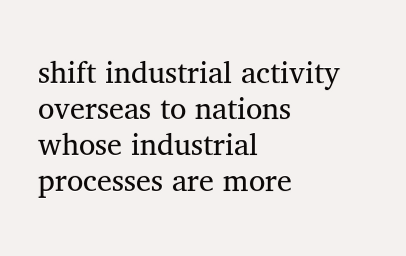shift industrial activity overseas to nations whose industrial processes are more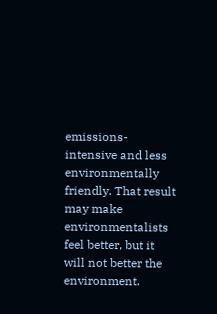emissions-intensive and less environmentally friendly. That result may make environmentalists feel better, but it will not better the environment.